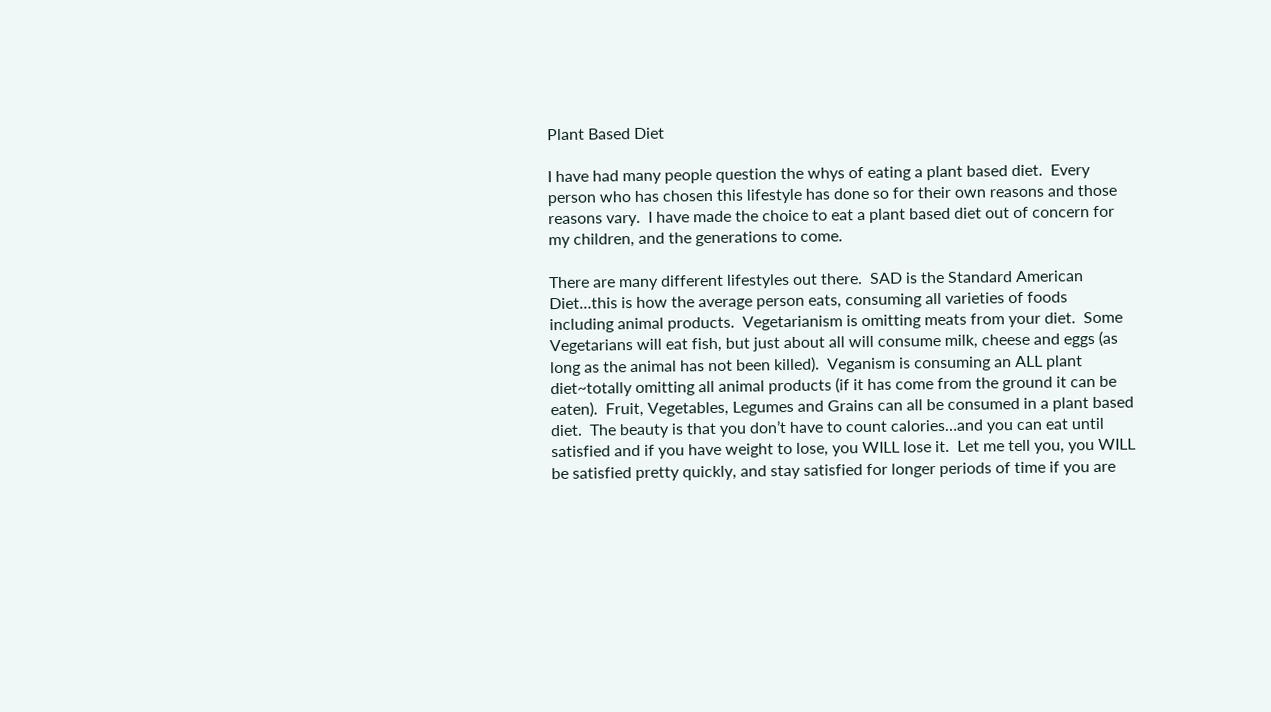Plant Based Diet

I have had many people question the whys of eating a plant based diet.  Every person who has chosen this lifestyle has done so for their own reasons and those reasons vary.  I have made the choice to eat a plant based diet out of concern for my children, and the generations to come.

There are many different lifestyles out there.  SAD is the Standard American Diet…this is how the average person eats, consuming all varieties of foods including animal products.  Vegetarianism is omitting meats from your diet.  Some Vegetarians will eat fish, but just about all will consume milk, cheese and eggs (as long as the animal has not been killed).  Veganism is consuming an ALL plant diet~totally omitting all animal products (if it has come from the ground it can be eaten).  Fruit, Vegetables, Legumes and Grains can all be consumed in a plant based diet.  The beauty is that you don’t have to count calories…and you can eat until satisfied and if you have weight to lose, you WILL lose it.  Let me tell you, you WILL be satisfied pretty quickly, and stay satisfied for longer periods of time if you are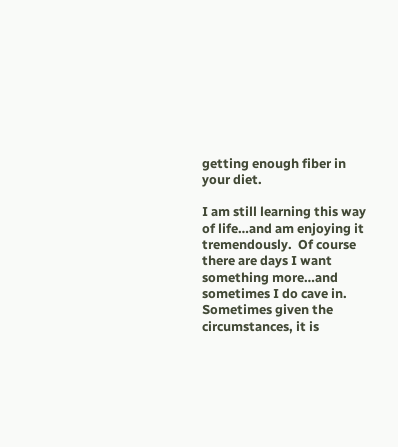getting enough fiber in your diet.

I am still learning this way of life…and am enjoying it tremendously.  Of course there are days I want something more…and sometimes I do cave in.  Sometimes given the circumstances, it is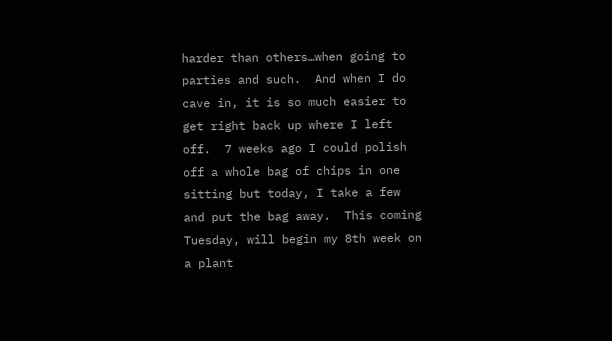harder than others…when going to parties and such.  And when I do cave in, it is so much easier to get right back up where I left off.  7 weeks ago I could polish off a whole bag of chips in one sitting but today, I take a few and put the bag away.  This coming Tuesday, will begin my 8th week on a plant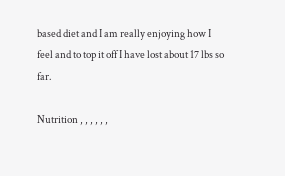based diet and I am really enjoying how I feel and to top it off I have lost about 17 lbs so far.

Nutrition , , , , , ,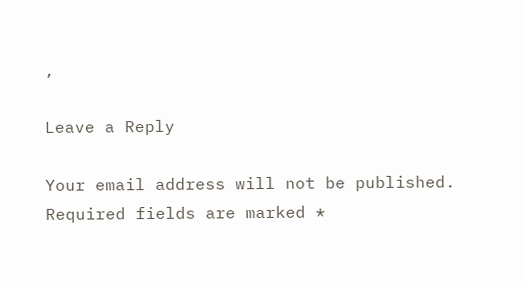,

Leave a Reply

Your email address will not be published. Required fields are marked *